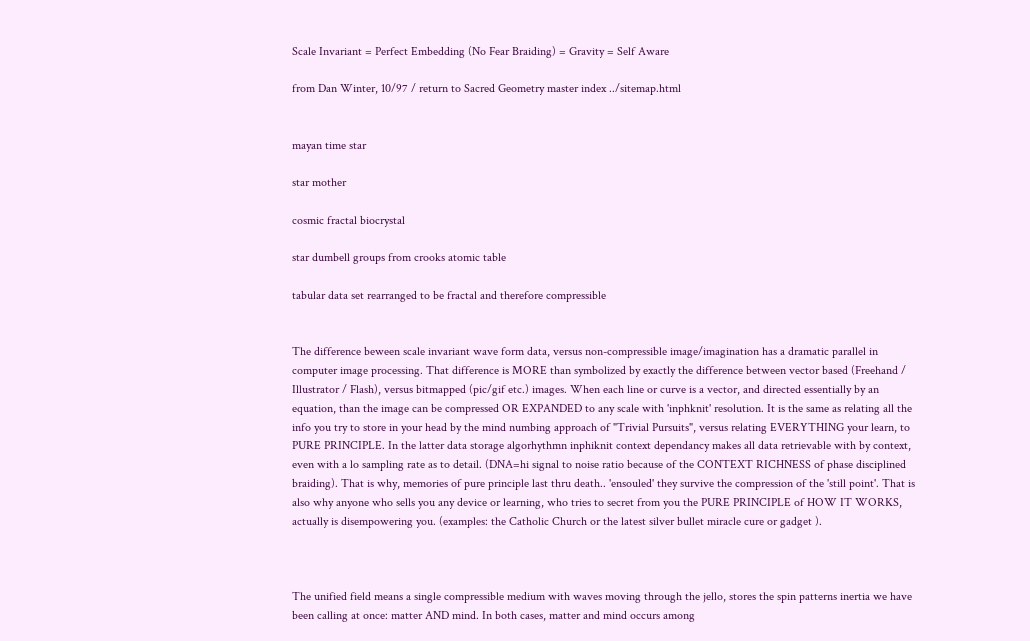Scale Invariant = Perfect Embedding (No Fear Braiding) = Gravity = Self Aware

from Dan Winter, 10/97 / return to Sacred Geometry master index ../sitemap.html


mayan time star

star mother

cosmic fractal biocrystal

star dumbell groups from crooks atomic table

tabular data set rearranged to be fractal and therefore compressible


The difference beween scale invariant wave form data, versus non-compressible image/imagination has a dramatic parallel in computer image processing. That difference is MORE than symbolized by exactly the difference between vector based (Freehand / Illustrator / Flash), versus bitmapped (pic/gif etc.) images. When each line or curve is a vector, and directed essentially by an equation, than the image can be compressed OR EXPANDED to any scale with 'inphknit' resolution. It is the same as relating all the info you try to store in your head by the mind numbing approach of "Trivial Pursuits", versus relating EVERYTHING your learn, to PURE PRINCIPLE. In the latter data storage algorhythmn inphiknit context dependancy makes all data retrievable with by context, even with a lo sampling rate as to detail. (DNA=hi signal to noise ratio because of the CONTEXT RICHNESS of phase disciplined braiding). That is why, memories of pure principle last thru death.. 'ensouled' they survive the compression of the 'still point'. That is also why anyone who sells you any device or learning, who tries to secret from you the PURE PRINCIPLE of HOW IT WORKS, actually is disempowering you. (examples: the Catholic Church or the latest silver bullet miracle cure or gadget ).



The unified field means a single compressible medium with waves moving through the jello, stores the spin patterns inertia we have been calling at once: matter AND mind. In both cases, matter and mind occurs among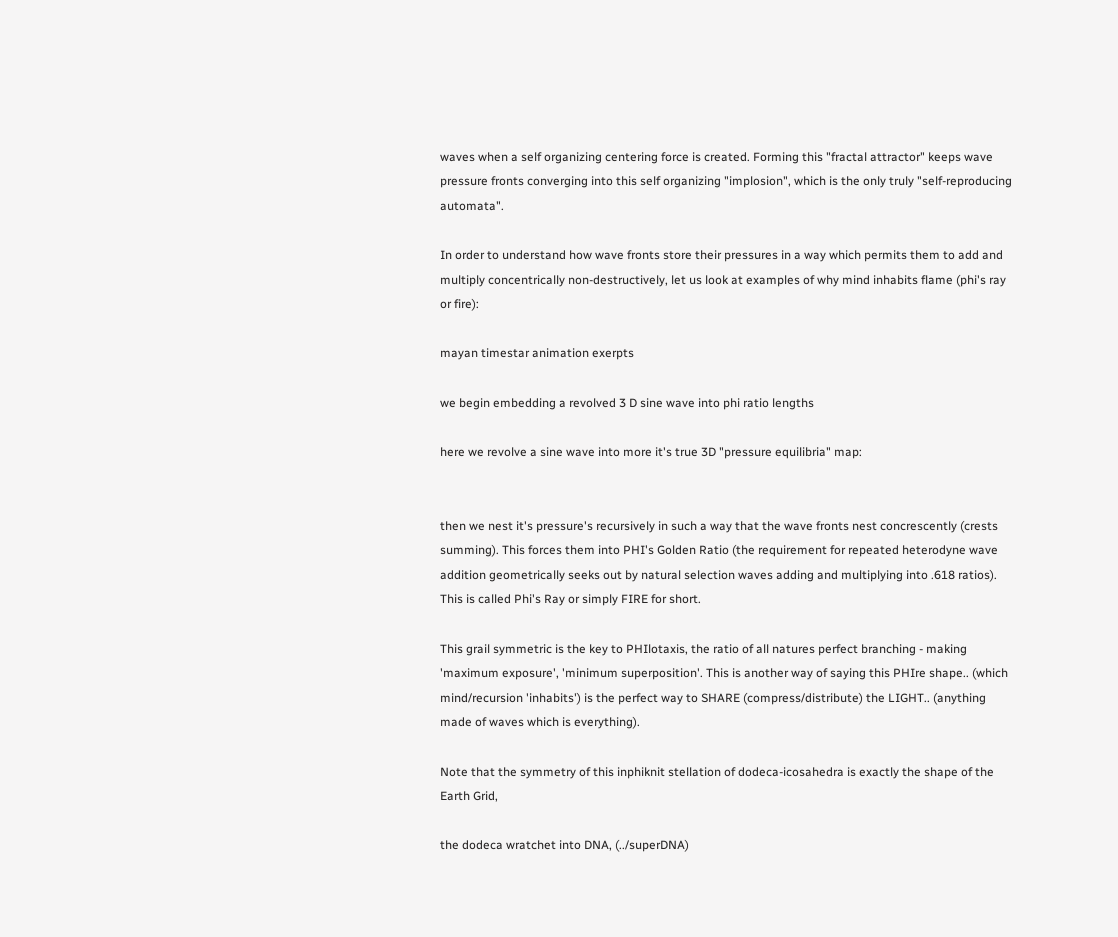waves when a self organizing centering force is created. Forming this "fractal attractor" keeps wave pressure fronts converging into this self organizing "implosion", which is the only truly "self-reproducing automata".

In order to understand how wave fronts store their pressures in a way which permits them to add and multiply concentrically non-destructively, let us look at examples of why mind inhabits flame (phi's ray or fire):

mayan timestar animation exerpts

we begin embedding a revolved 3 D sine wave into phi ratio lengths

here we revolve a sine wave into more it's true 3D "pressure equilibria" map:


then we nest it's pressure's recursively in such a way that the wave fronts nest concrescently (crests summing). This forces them into PHI's Golden Ratio (the requirement for repeated heterodyne wave addition geometrically seeks out by natural selection waves adding and multiplying into .618 ratios). This is called Phi's Ray or simply FIRE for short.

This grail symmetric is the key to PHIlotaxis, the ratio of all natures perfect branching - making 'maximum exposure', 'minimum superposition'. This is another way of saying this PHIre shape.. (which mind/recursion 'inhabits') is the perfect way to SHARE (compress/distribute) the LIGHT.. (anything made of waves which is everything).

Note that the symmetry of this inphiknit stellation of dodeca-icosahedra is exactly the shape of the Earth Grid,

the dodeca wratchet into DNA, (../superDNA)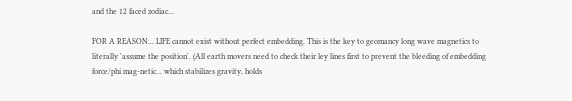and the 12 faced zodiac...

FOR A REASON... LIFE cannot exist without perfect embedding. This is the key to geomancy long wave magnetics to literally 'assume the position'. (All earth movers need to check their ley lines first to prevent the bleeding of embedding force/phi mag-netic... which stabilizes gravity, holds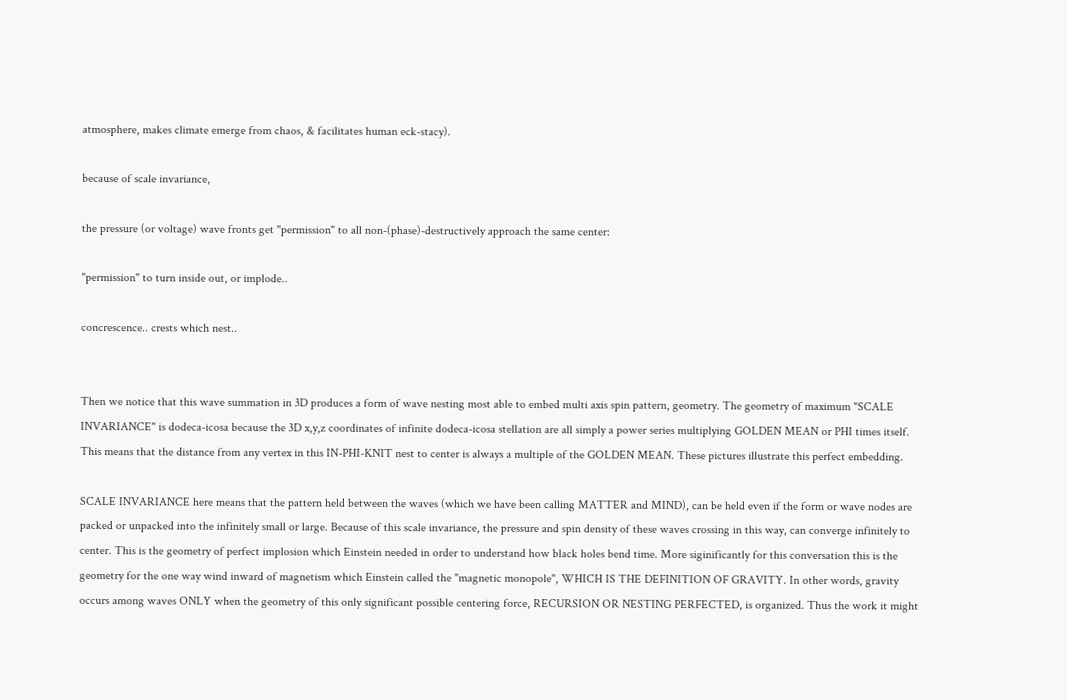atmosphere, makes climate emerge from chaos, & facilitates human eck-stacy).

because of scale invariance,

the pressure (or voltage) wave fronts get "permission" to all non-(phase)-destructively approach the same center:

"permission" to turn inside out, or implode..

concrescence.. crests which nest..


Then we notice that this wave summation in 3D produces a form of wave nesting most able to embed multi axis spin pattern, geometry. The geometry of maximum "SCALE INVARIANCE" is dodeca-icosa because the 3D x,y,z coordinates of infinite dodeca-icosa stellation are all simply a power series multiplying GOLDEN MEAN or PHI times itself. This means that the distance from any vertex in this IN-PHI-KNIT nest to center is always a multiple of the GOLDEN MEAN. These pictures illustrate this perfect embedding.

SCALE INVARIANCE here means that the pattern held between the waves (which we have been calling MATTER and MIND), can be held even if the form or wave nodes are packed or unpacked into the infinitely small or large. Because of this scale invariance, the pressure and spin density of these waves crossing in this way, can converge infinitely to center. This is the geometry of perfect implosion which Einstein needed in order to understand how black holes bend time. More siginificantly for this conversation this is the geometry for the one way wind inward of magnetism which Einstein called the "magnetic monopole", WHICH IS THE DEFINITION OF GRAVITY. In other words, gravity occurs among waves ONLY when the geometry of this only significant possible centering force, RECURSION OR NESTING PERFECTED, is organized. Thus the work it might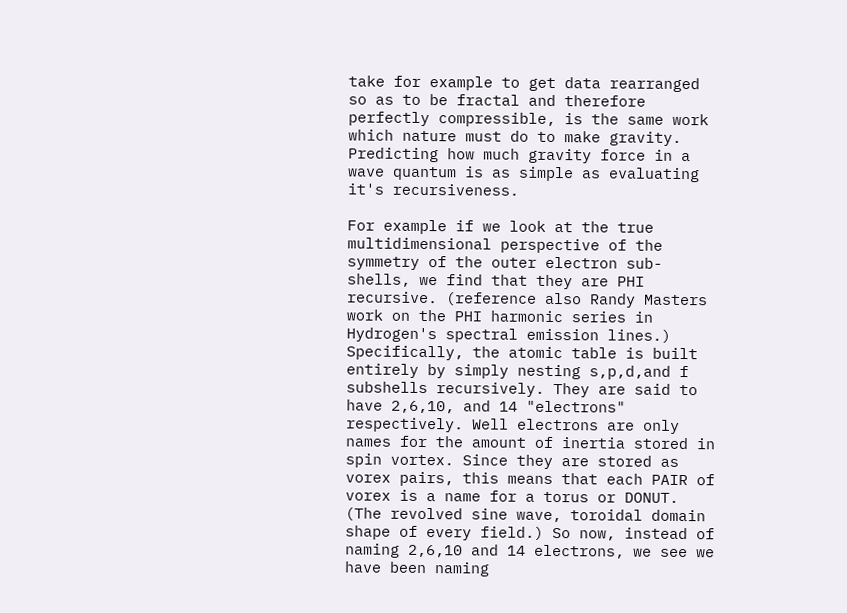take for example to get data rearranged so as to be fractal and therefore perfectly compressible, is the same work which nature must do to make gravity. Predicting how much gravity force in a wave quantum is as simple as evaluating it's recursiveness.

For example if we look at the true multidimensional perspective of the symmetry of the outer electron sub-shells, we find that they are PHI recursive. (reference also Randy Masters work on the PHI harmonic series in Hydrogen's spectral emission lines.) Specifically, the atomic table is built entirely by simply nesting s,p,d,and f subshells recursively. They are said to have 2,6,10, and 14 "electrons" respectively. Well electrons are only names for the amount of inertia stored in spin vortex. Since they are stored as vorex pairs, this means that each PAIR of vorex is a name for a torus or DONUT. (The revolved sine wave, toroidal domain shape of every field.) So now, instead of naming 2,6,10 and 14 electrons, we see we have been naming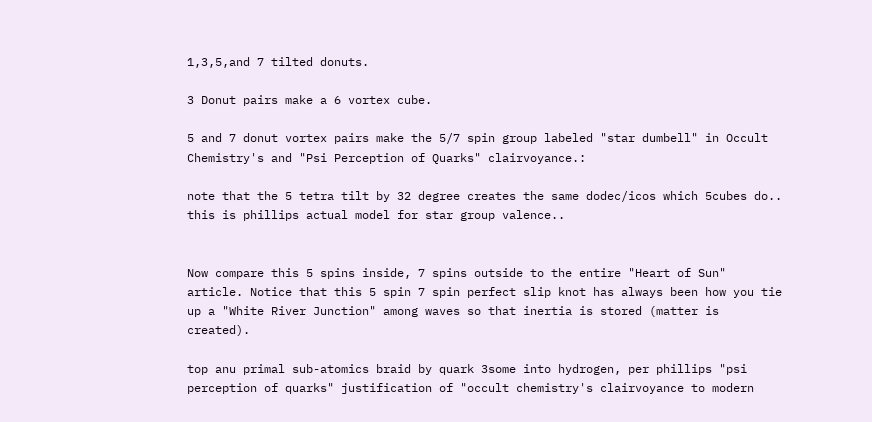1,3,5,and 7 tilted donuts.

3 Donut pairs make a 6 vortex cube.

5 and 7 donut vortex pairs make the 5/7 spin group labeled "star dumbell" in Occult Chemistry's and "Psi Perception of Quarks" clairvoyance.:

note that the 5 tetra tilt by 32 degree creates the same dodec/icos which 5cubes do.. this is phillips actual model for star group valence..


Now compare this 5 spins inside, 7 spins outside to the entire "Heart of Sun" article. Notice that this 5 spin 7 spin perfect slip knot has always been how you tie up a "White River Junction" among waves so that inertia is stored (matter is created).

top anu primal sub-atomics braid by quark 3some into hydrogen, per phillips "psi perception of quarks" justification of "occult chemistry's clairvoyance to modern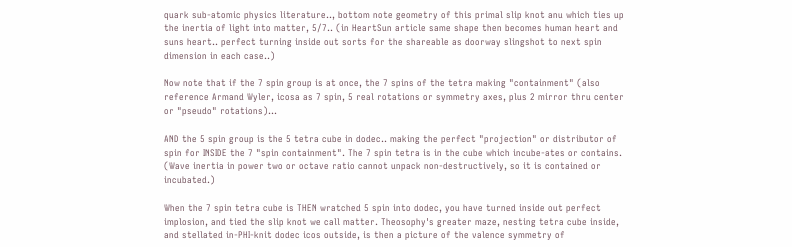quark sub-atomic physics literature.., bottom note geometry of this primal slip knot anu which ties up the inertia of light into matter, 5/7.. (in HeartSun article same shape then becomes human heart and suns heart.. perfect turning inside out sorts for the shareable as doorway slingshot to next spin dimension in each case..)

Now note that if the 7 spin group is at once, the 7 spins of the tetra making "containment" (also reference Armand Wyler, icosa as 7 spin, 5 real rotations or symmetry axes, plus 2 mirror thru center or "pseudo" rotations)...

AND the 5 spin group is the 5 tetra cube in dodec.. making the perfect "projection" or distributor of spin for INSIDE the 7 "spin containment". The 7 spin tetra is in the cube which incube-ates or contains. (Wave inertia in power two or octave ratio cannot unpack non-destructively, so it is contained or incubated.)

When the 7 spin tetra cube is THEN wratched 5 spin into dodec, you have turned inside out perfect implosion, and tied the slip knot we call matter. Theosophy's greater maze, nesting tetra cube inside, and stellated in-PHI-knit dodec icos outside, is then a picture of the valence symmetry of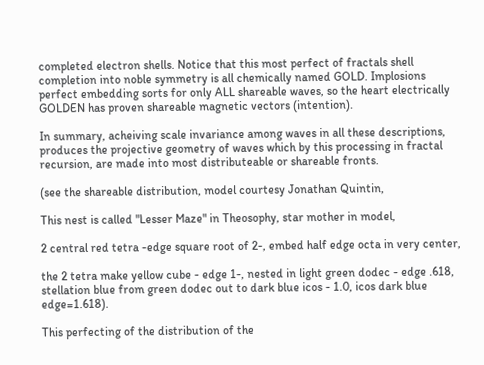completed electron shells. Notice that this most perfect of fractals shell completion into noble symmetry is all chemically named GOLD. Implosions perfect embedding sorts for only ALL shareable waves, so the heart electrically GOLDEN has proven shareable magnetic vectors (intention).

In summary, acheiving scale invariance among waves in all these descriptions, produces the projective geometry of waves which by this processing in fractal recursion, are made into most distributeable or shareable fronts.

(see the shareable distribution, model courtesy Jonathan Quintin,

This nest is called "Lesser Maze" in Theosophy, star mother in model,

2 central red tetra -edge square root of 2-, embed half edge octa in very center,

the 2 tetra make yellow cube - edge 1-, nested in light green dodec - edge .618, stellation blue from green dodec out to dark blue icos - 1.0, icos dark blue edge=1.618).

This perfecting of the distribution of the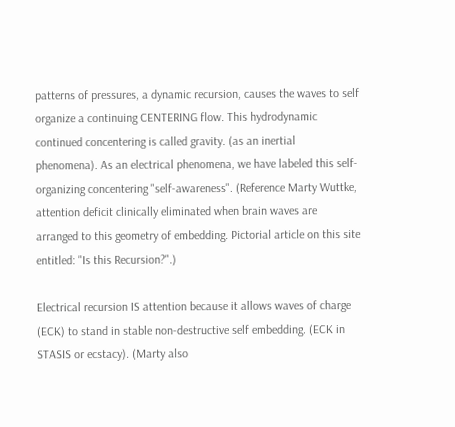patterns of pressures, a dynamic recursion, causes the waves to self organize a continuing CENTERING flow. This hydrodynamic continued concentering is called gravity. (as an inertial phenomena). As an electrical phenomena, we have labeled this self-organizing concentering "self-awareness". (Reference Marty Wuttke, attention deficit clinically eliminated when brain waves are arranged to this geometry of embedding. Pictorial article on this site entitled: "Is this Recursion?".)

Electrical recursion IS attention because it allows waves of charge (ECK) to stand in stable non-destructive self embedding. (ECK in STASIS or ecstacy). (Marty also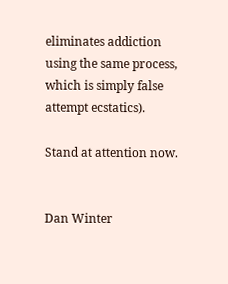eliminates addiction using the same process, which is simply false attempt ecstatics).

Stand at attention now.


Dan Winter